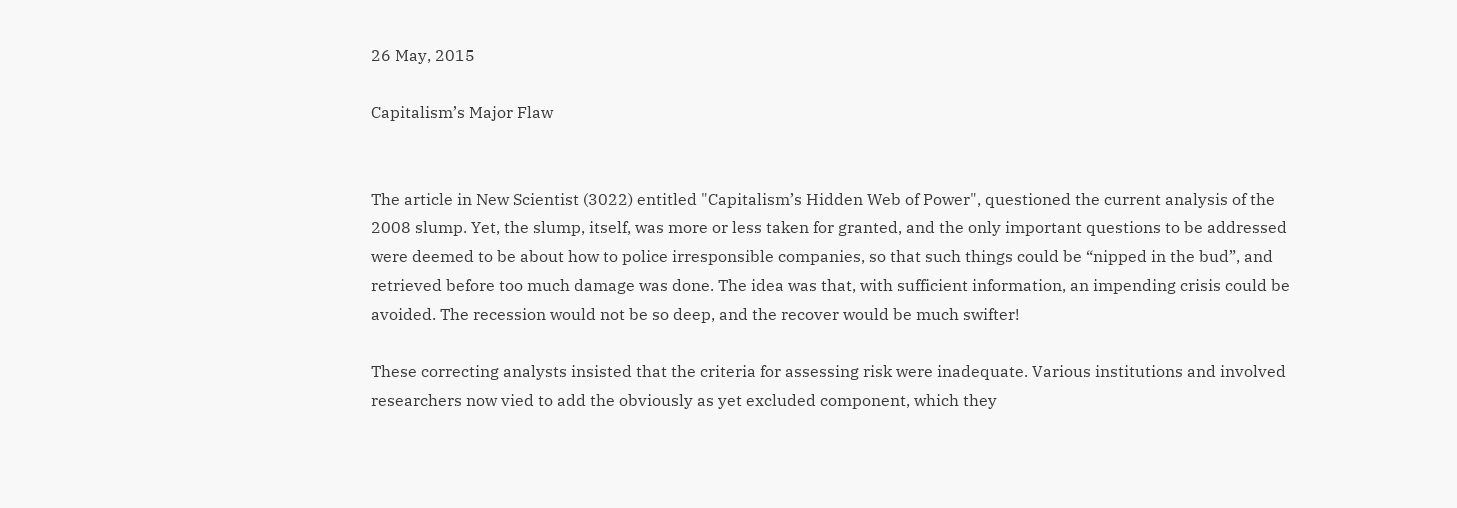26 May, 2015

Capitalism’s Major Flaw


The article in New Scientist (3022) entitled "Capitalism’s Hidden Web of Power", questioned the current analysis of the 2008 slump. Yet, the slump, itself, was more or less taken for granted, and the only important questions to be addressed were deemed to be about how to police irresponsible companies, so that such things could be “nipped in the bud”, and retrieved before too much damage was done. The idea was that, with sufficient information, an impending crisis could be avoided. The recession would not be so deep, and the recover would be much swifter!

These correcting analysts insisted that the criteria for assessing risk were inadequate. Various institutions and involved researchers now vied to add the obviously as yet excluded component, which they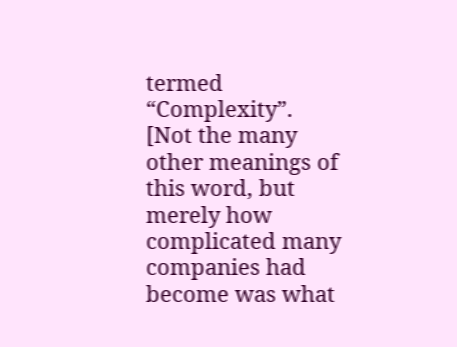termed “Complexity”.  [Not the many other meanings of this word, but merely how complicated many companies had become was what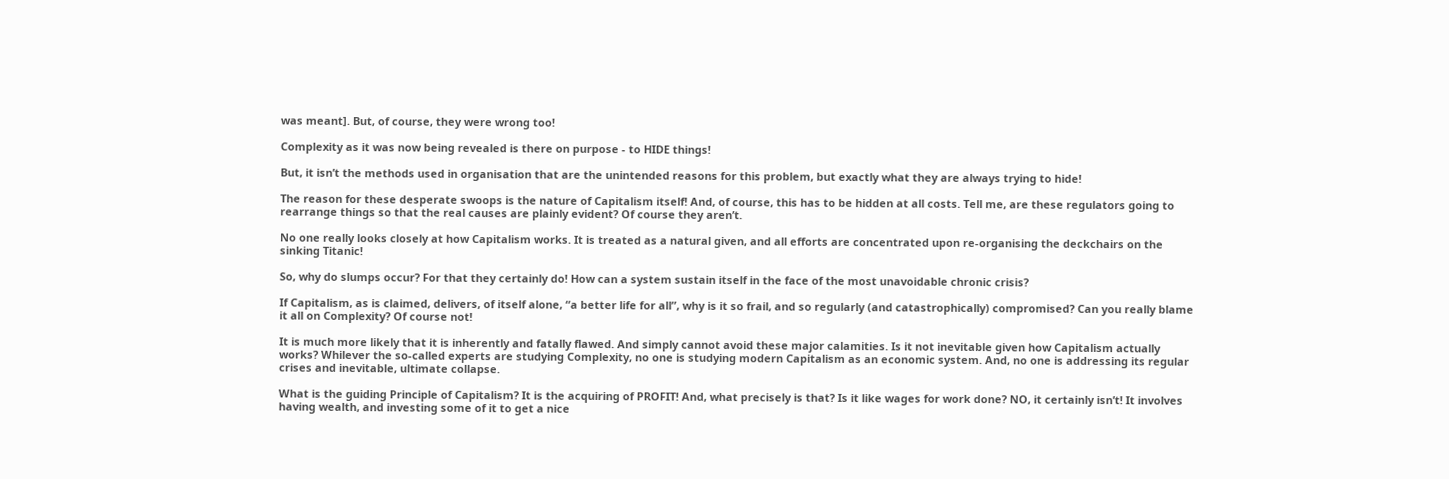was meant]. But, of course, they were wrong too!

Complexity as it was now being revealed is there on purpose - to HIDE things!

But, it isn’t the methods used in organisation that are the unintended reasons for this problem, but exactly what they are always trying to hide!

The reason for these desperate swoops is the nature of Capitalism itself! And, of course, this has to be hidden at all costs. Tell me, are these regulators going to rearrange things so that the real causes are plainly evident? Of course they aren’t.

No one really looks closely at how Capitalism works. It is treated as a natural given, and all efforts are concentrated upon re-organising the deckchairs on the sinking Titanic!

So, why do slumps occur? For that they certainly do! How can a system sustain itself in the face of the most unavoidable chronic crisis?

If Capitalism, as is claimed, delivers, of itself alone, “a better life for all”, why is it so frail, and so regularly (and catastrophically) compromised? Can you really blame it all on Complexity? Of course not!

It is much more likely that it is inherently and fatally flawed. And simply cannot avoid these major calamities. Is it not inevitable given how Capitalism actually works? Whilever the so-called experts are studying Complexity, no one is studying modern Capitalism as an economic system. And, no one is addressing its regular crises and inevitable, ultimate collapse.

What is the guiding Principle of Capitalism? It is the acquiring of PROFIT! And, what precisely is that? Is it like wages for work done? NO, it certainly isn’t! It involves having wealth, and investing some of it to get a nice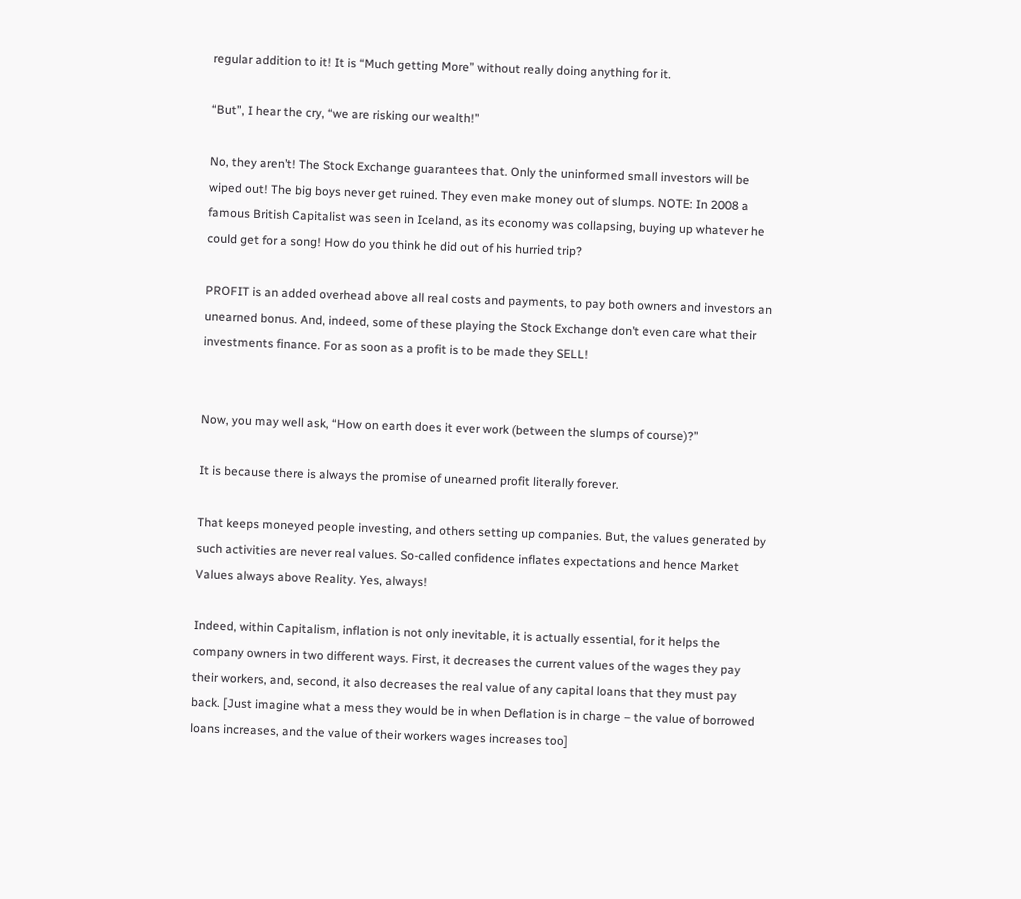regular addition to it! It is “Much getting More” without really doing anything for it.

“But”, I hear the cry, “we are risking our wealth!”

No, they aren’t! The Stock Exchange guarantees that. Only the uninformed small investors will be wiped out! The big boys never get ruined. They even make money out of slumps. NOTE: In 2008 a famous British Capitalist was seen in Iceland, as its economy was collapsing, buying up whatever he could get for a song! How do you think he did out of his hurried trip?

PROFIT is an added overhead above all real costs and payments, to pay both owners and investors an unearned bonus. And, indeed, some of these playing the Stock Exchange don’t even care what their investments finance. For as soon as a profit is to be made they SELL!


Now, you may well ask, “How on earth does it ever work (between the slumps of course)?”

It is because there is always the promise of unearned profit literally forever.

That keeps moneyed people investing, and others setting up companies. But, the values generated by such activities are never real values. So-called confidence inflates expectations and hence Market Values always above Reality. Yes, always!

Indeed, within Capitalism, inflation is not only inevitable, it is actually essential, for it helps the company owners in two different ways. First, it decreases the current values of the wages they pay their workers, and, second, it also decreases the real value of any capital loans that they must pay back. [Just imagine what a mess they would be in when Deflation is in charge – the value of borrowed loans increases, and the value of their workers wages increases too]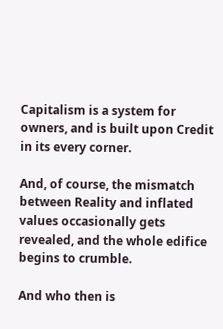Capitalism is a system for owners, and is built upon Credit in its every corner.

And, of course, the mismatch between Reality and inflated values occasionally gets revealed, and the whole edifice begins to crumble.

And who then is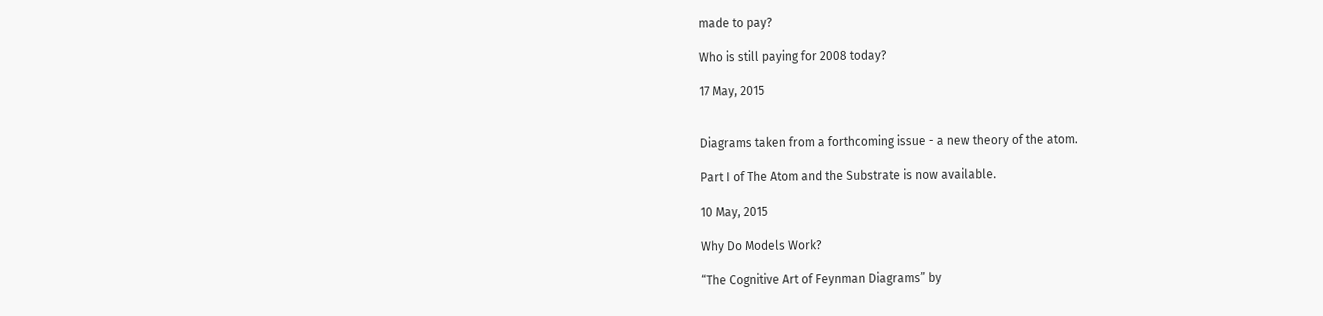made to pay?

Who is still paying for 2008 today?

17 May, 2015


Diagrams taken from a forthcoming issue - a new theory of the atom.

Part I of The Atom and the Substrate is now available.

10 May, 2015

Why Do Models Work?

“The Cognitive Art of Feynman Diagrams” by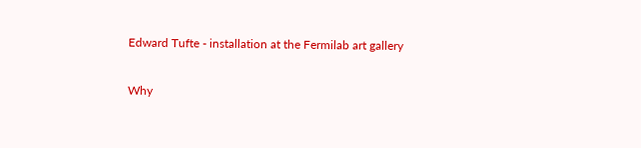Edward Tufte - installation at the Fermilab art gallery

Why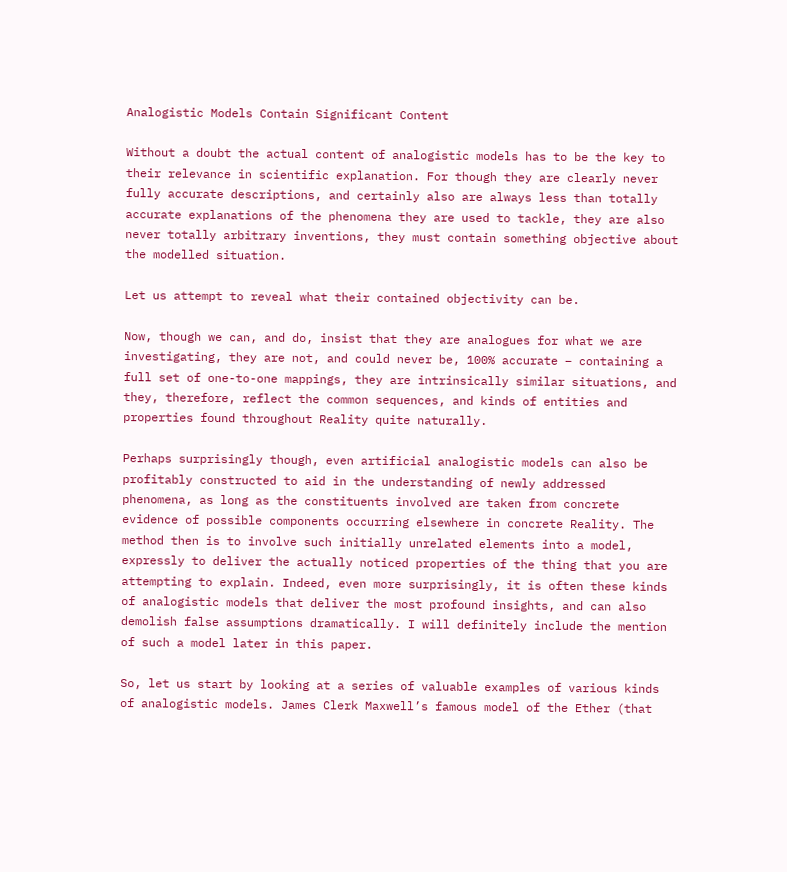Analogistic Models Contain Significant Content

Without a doubt the actual content of analogistic models has to be the key to their relevance in scientific explanation. For though they are clearly never fully accurate descriptions, and certainly also are always less than totally accurate explanations of the phenomena they are used to tackle, they are also never totally arbitrary inventions, they must contain something objective about the modelled situation.

Let us attempt to reveal what their contained objectivity can be.

Now, though we can, and do, insist that they are analogues for what we are investigating, they are not, and could never be, 100% accurate – containing a full set of one-to-one mappings, they are intrinsically similar situations, and they, therefore, reflect the common sequences, and kinds of entities and properties found throughout Reality quite naturally.

Perhaps surprisingly though, even artificial analogistic models can also be profitably constructed to aid in the understanding of newly addressed phenomena, as long as the constituents involved are taken from concrete evidence of possible components occurring elsewhere in concrete Reality. The method then is to involve such initially unrelated elements into a model, expressly to deliver the actually noticed properties of the thing that you are attempting to explain. Indeed, even more surprisingly, it is often these kinds of analogistic models that deliver the most profound insights, and can also demolish false assumptions dramatically. I will definitely include the mention of such a model later in this paper.

So, let us start by looking at a series of valuable examples of various kinds of analogistic models. James Clerk Maxwell’s famous model of the Ether (that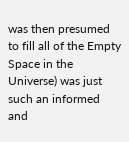was then presumed to fill all of the Empty Space in the Universe) was just such an informed and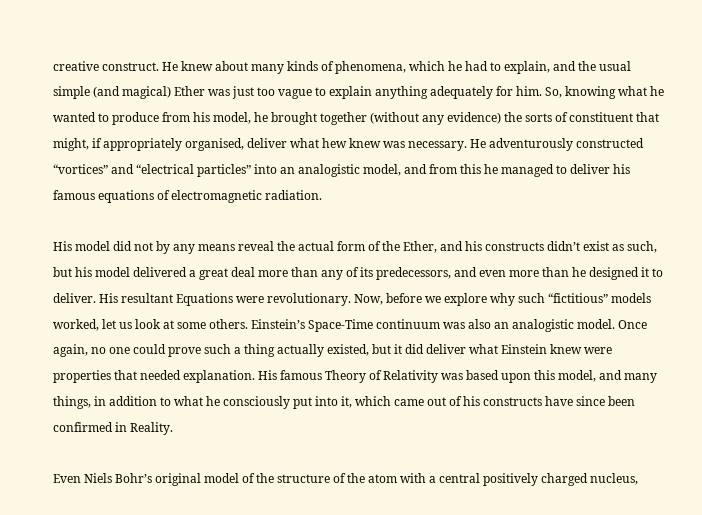creative construct. He knew about many kinds of phenomena, which he had to explain, and the usual simple (and magical) Ether was just too vague to explain anything adequately for him. So, knowing what he wanted to produce from his model, he brought together (without any evidence) the sorts of constituent that might, if appropriately organised, deliver what hew knew was necessary. He adventurously constructed “vortices” and “electrical particles” into an analogistic model, and from this he managed to deliver his famous equations of electromagnetic radiation.

His model did not by any means reveal the actual form of the Ether, and his constructs didn’t exist as such, but his model delivered a great deal more than any of its predecessors, and even more than he designed it to deliver. His resultant Equations were revolutionary. Now, before we explore why such “fictitious” models worked, let us look at some others. Einstein’s Space-Time continuum was also an analogistic model. Once again, no one could prove such a thing actually existed, but it did deliver what Einstein knew were properties that needed explanation. His famous Theory of Relativity was based upon this model, and many things, in addition to what he consciously put into it, which came out of his constructs have since been confirmed in Reality.

Even Niels Bohr’s original model of the structure of the atom with a central positively charged nucleus,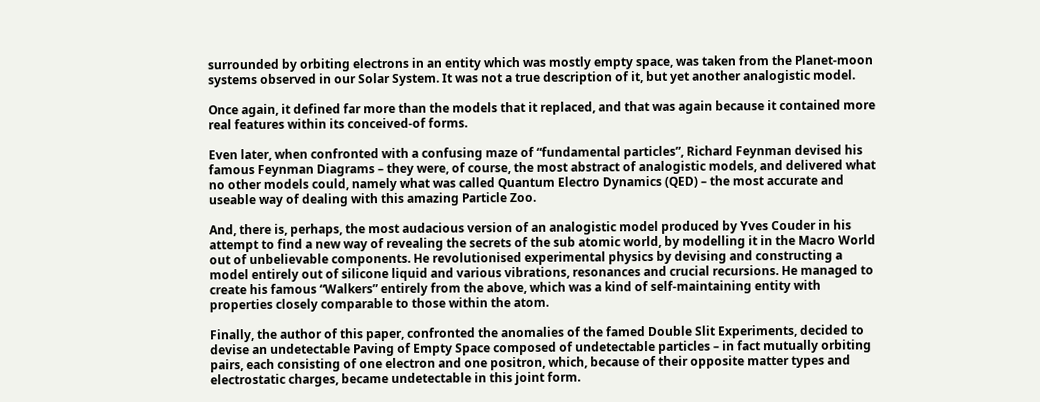surrounded by orbiting electrons in an entity which was mostly empty space, was taken from the Planet-moon systems observed in our Solar System. It was not a true description of it, but yet another analogistic model.

Once again, it defined far more than the models that it replaced, and that was again because it contained more real features within its conceived-of forms.

Even later, when confronted with a confusing maze of “fundamental particles”, Richard Feynman devised his famous Feynman Diagrams – they were, of course, the most abstract of analogistic models, and delivered what no other models could, namely what was called Quantum Electro Dynamics (QED) – the most accurate and useable way of dealing with this amazing Particle Zoo.

And, there is, perhaps, the most audacious version of an analogistic model produced by Yves Couder in his attempt to find a new way of revealing the secrets of the sub atomic world, by modelling it in the Macro World out of unbelievable components. He revolutionised experimental physics by devising and constructing a model entirely out of silicone liquid and various vibrations, resonances and crucial recursions. He managed to create his famous “Walkers” entirely from the above, which was a kind of self-maintaining entity with properties closely comparable to those within the atom.

Finally, the author of this paper, confronted the anomalies of the famed Double Slit Experiments, decided to devise an undetectable Paving of Empty Space composed of undetectable particles – in fact mutually orbiting pairs, each consisting of one electron and one positron, which, because of their opposite matter types and electrostatic charges, became undetectable in this joint form.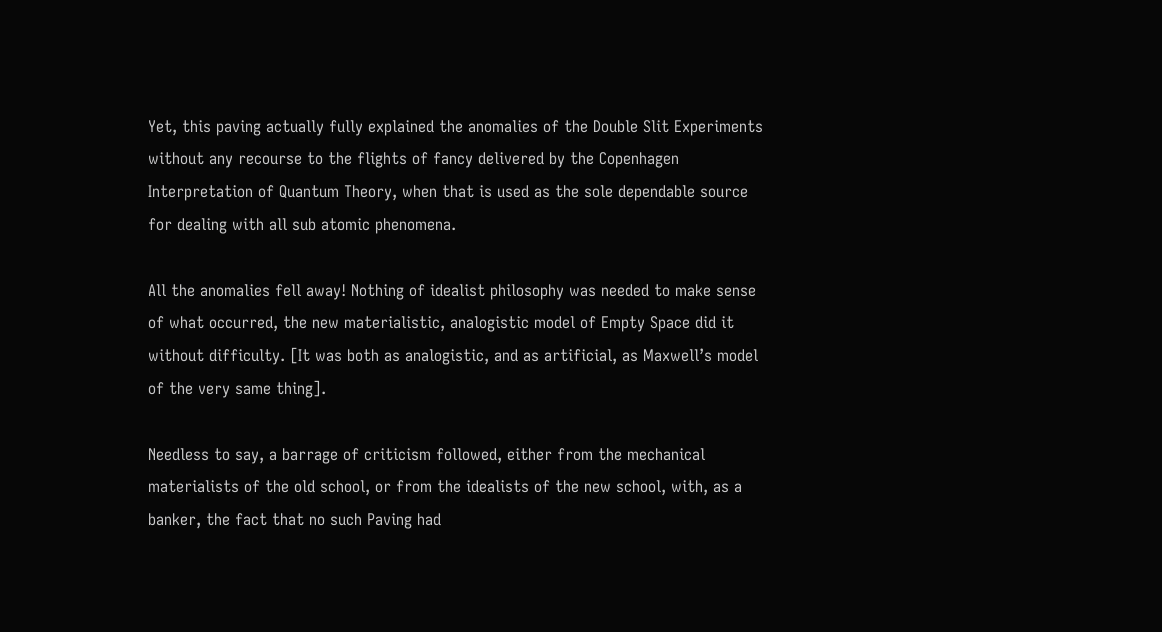Yet, this paving actually fully explained the anomalies of the Double Slit Experiments without any recourse to the flights of fancy delivered by the Copenhagen Interpretation of Quantum Theory, when that is used as the sole dependable source for dealing with all sub atomic phenomena.

All the anomalies fell away! Nothing of idealist philosophy was needed to make sense of what occurred, the new materialistic, analogistic model of Empty Space did it without difficulty. [It was both as analogistic, and as artificial, as Maxwell’s model of the very same thing].

Needless to say, a barrage of criticism followed, either from the mechanical materialists of the old school, or from the idealists of the new school, with, as a banker, the fact that no such Paving had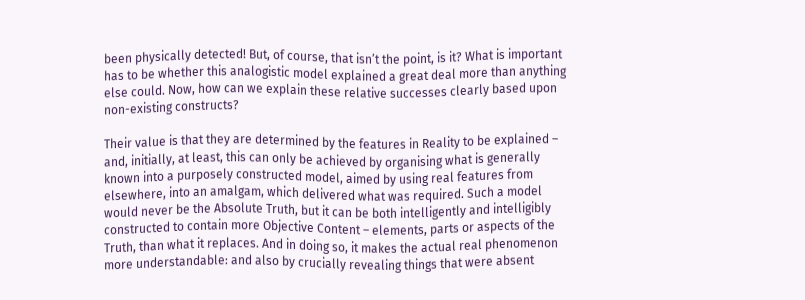been physically detected! But, of course, that isn’t the point, is it? What is important has to be whether this analogistic model explained a great deal more than anything else could. Now, how can we explain these relative successes clearly based upon non-existing constructs?

Their value is that they are determined by the features in Reality to be explained – and, initially, at least, this can only be achieved by organising what is generally known into a purposely constructed model, aimed by using real features from elsewhere, into an amalgam, which delivered what was required. Such a model would never be the Absolute Truth, but it can be both intelligently and intelligibly constructed to contain more Objective Content – elements, parts or aspects of the Truth, than what it replaces. And in doing so, it makes the actual real phenomenon more understandable: and also by crucially revealing things that were absent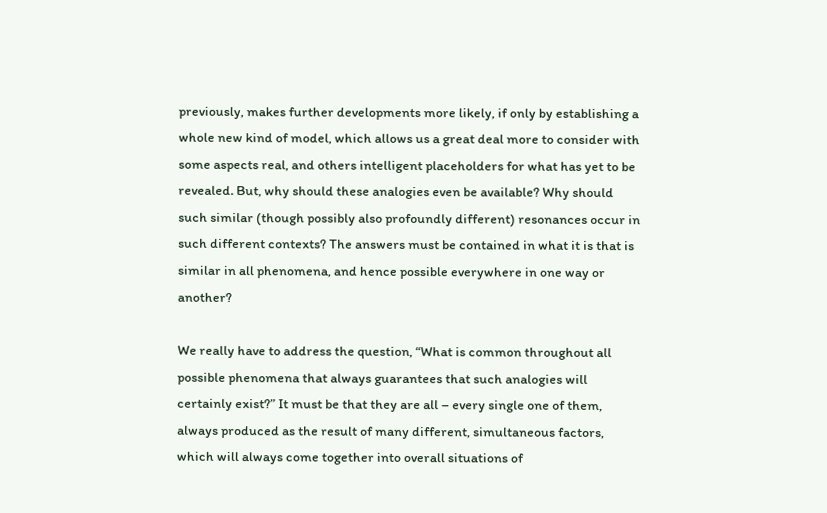previously, makes further developments more likely, if only by establishing a whole new kind of model, which allows us a great deal more to consider with some aspects real, and others intelligent placeholders for what has yet to be revealed. But, why should these analogies even be available? Why should such similar (though possibly also profoundly different) resonances occur in such different contexts? The answers must be contained in what it is that is similar in all phenomena, and hence possible everywhere in one way or another?

We really have to address the question, “What is common throughout all possible phenomena that always guarantees that such analogies will certainly exist?” It must be that they are all – every single one of them, always produced as the result of many different, simultaneous factors, which will always come together into overall situations of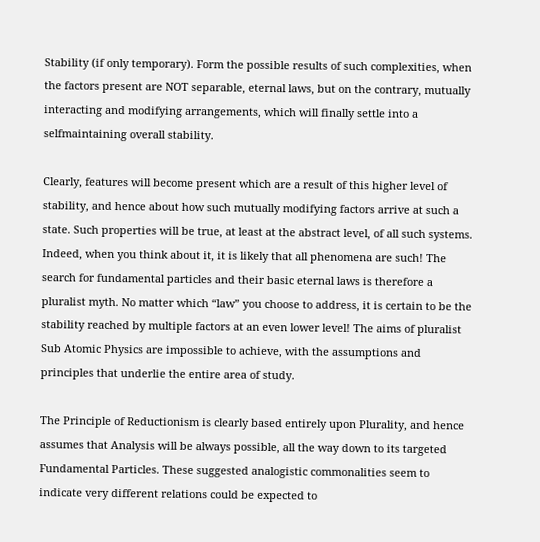Stability (if only temporary). Form the possible results of such complexities, when the factors present are NOT separable, eternal laws, but on the contrary, mutually interacting and modifying arrangements, which will finally settle into a selfmaintaining overall stability.

Clearly, features will become present which are a result of this higher level of stability, and hence about how such mutually modifying factors arrive at such a state. Such properties will be true, at least at the abstract level, of all such systems. Indeed, when you think about it, it is likely that all phenomena are such! The search for fundamental particles and their basic eternal laws is therefore a pluralist myth. No matter which “law” you choose to address, it is certain to be the stability reached by multiple factors at an even lower level! The aims of pluralist Sub Atomic Physics are impossible to achieve, with the assumptions and principles that underlie the entire area of study.

The Principle of Reductionism is clearly based entirely upon Plurality, and hence assumes that Analysis will be always possible, all the way down to its targeted Fundamental Particles. These suggested analogistic commonalities seem to indicate very different relations could be expected to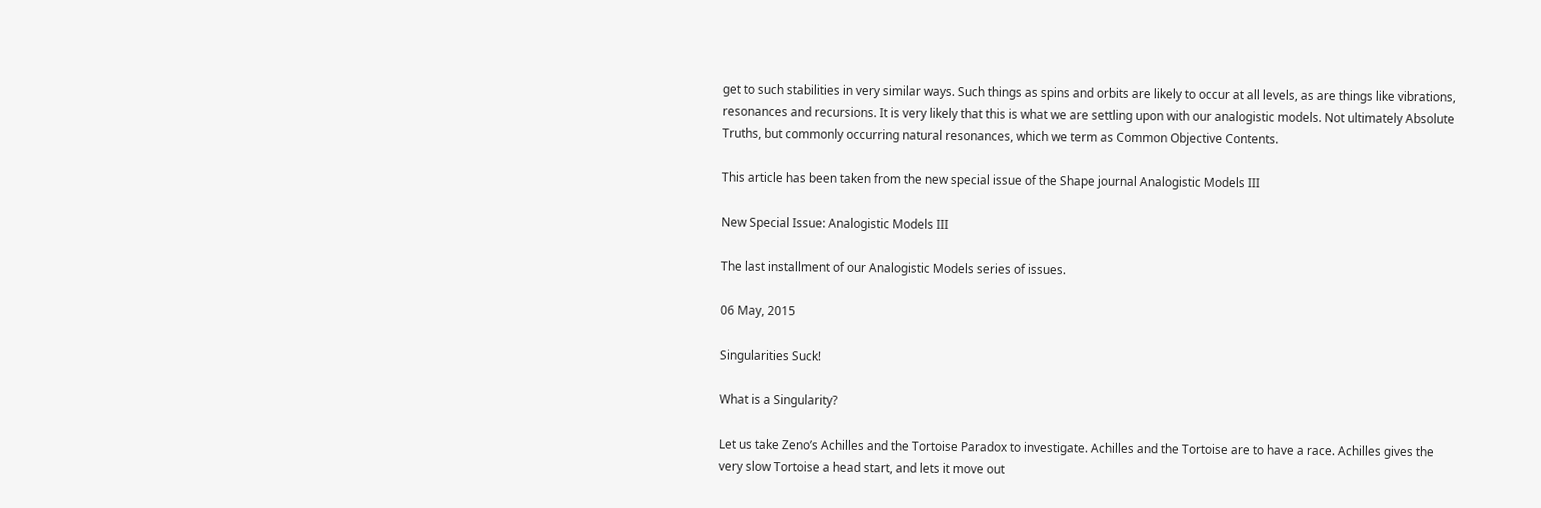get to such stabilities in very similar ways. Such things as spins and orbits are likely to occur at all levels, as are things like vibrations, resonances and recursions. It is very likely that this is what we are settling upon with our analogistic models. Not ultimately Absolute Truths, but commonly occurring natural resonances, which we term as Common Objective Contents.

This article has been taken from the new special issue of the Shape journal Analogistic Models III

New Special Issue: Analogistic Models III

The last installment of our Analogistic Models series of issues.

06 May, 2015

Singularities Suck!

What is a Singularity?

Let us take Zeno’s Achilles and the Tortoise Paradox to investigate. Achilles and the Tortoise are to have a race. Achilles gives the very slow Tortoise a head start, and lets it move out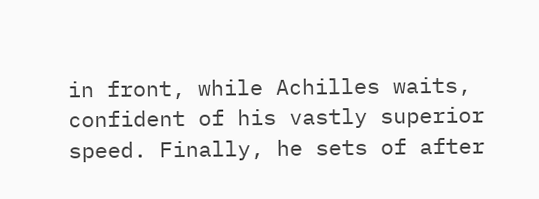in front, while Achilles waits, confident of his vastly superior speed. Finally, he sets of after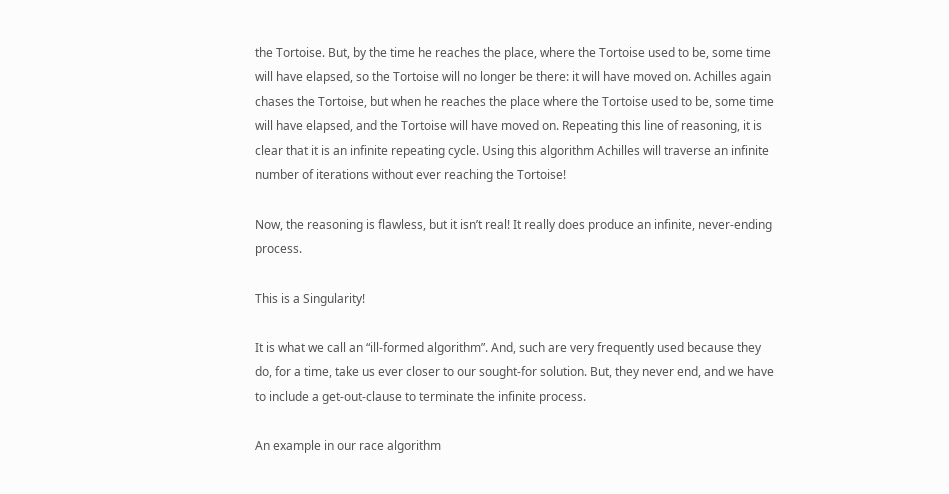the Tortoise. But, by the time he reaches the place, where the Tortoise used to be, some time will have elapsed, so the Tortoise will no longer be there: it will have moved on. Achilles again chases the Tortoise, but when he reaches the place where the Tortoise used to be, some time will have elapsed, and the Tortoise will have moved on. Repeating this line of reasoning, it is clear that it is an infinite repeating cycle. Using this algorithm Achilles will traverse an infinite number of iterations without ever reaching the Tortoise!

Now, the reasoning is flawless, but it isn’t real! It really does produce an infinite, never-ending process.

This is a Singularity!

It is what we call an “ill-formed algorithm”. And, such are very frequently used because they do, for a time, take us ever closer to our sought-for solution. But, they never end, and we have to include a get-out-clause to terminate the infinite process.

An example in our race algorithm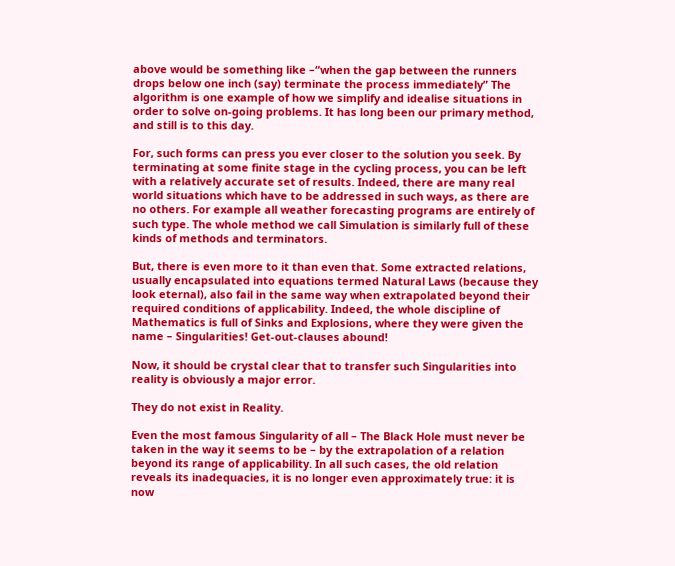above would be something like –“when the gap between the runners drops below one inch (say) terminate the process immediately” The algorithm is one example of how we simplify and idealise situations in order to solve on-going problems. It has long been our primary method, and still is to this day.

For, such forms can press you ever closer to the solution you seek. By terminating at some finite stage in the cycling process, you can be left with a relatively accurate set of results. Indeed, there are many real world situations which have to be addressed in such ways, as there are no others. For example all weather forecasting programs are entirely of such type. The whole method we call Simulation is similarly full of these kinds of methods and terminators.

But, there is even more to it than even that. Some extracted relations, usually encapsulated into equations termed Natural Laws (because they look eternal), also fail in the same way when extrapolated beyond their required conditions of applicability. Indeed, the whole discipline of Mathematics is full of Sinks and Explosions, where they were given the name – Singularities! Get-out-clauses abound!

Now, it should be crystal clear that to transfer such Singularities into reality is obviously a major error.

They do not exist in Reality.

Even the most famous Singularity of all – The Black Hole must never be taken in the way it seems to be – by the extrapolation of a relation beyond its range of applicability. In all such cases, the old relation reveals its inadequacies, it is no longer even approximately true: it is now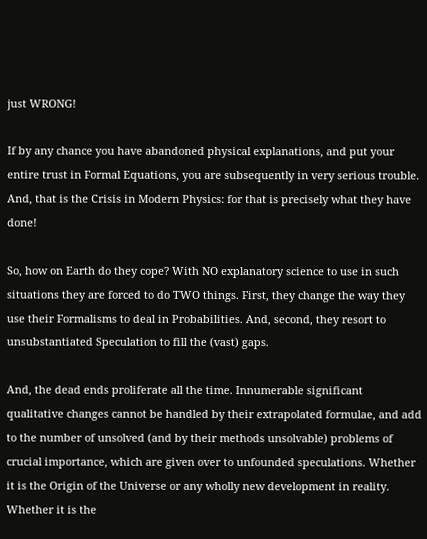just WRONG!

If by any chance you have abandoned physical explanations, and put your entire trust in Formal Equations, you are subsequently in very serious trouble. And, that is the Crisis in Modern Physics: for that is precisely what they have done!

So, how on Earth do they cope? With NO explanatory science to use in such situations they are forced to do TWO things. First, they change the way they use their Formalisms to deal in Probabilities. And, second, they resort to unsubstantiated Speculation to fill the (vast) gaps.

And, the dead ends proliferate all the time. Innumerable significant qualitative changes cannot be handled by their extrapolated formulae, and add to the number of unsolved (and by their methods unsolvable) problems of crucial importance, which are given over to unfounded speculations. Whether it is the Origin of the Universe or any wholly new development in reality. Whether it is the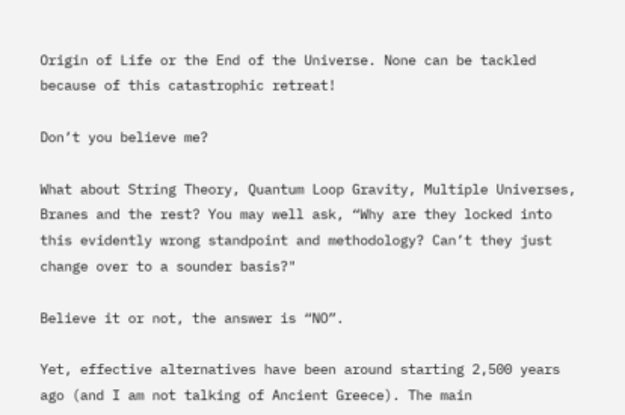Origin of Life or the End of the Universe. None can be tackled because of this catastrophic retreat!

Don’t you believe me?

What about String Theory, Quantum Loop Gravity, Multiple Universes, Branes and the rest? You may well ask, “Why are they locked into this evidently wrong standpoint and methodology? Can’t they just change over to a sounder basis?"

Believe it or not, the answer is “NO”.

Yet, effective alternatives have been around starting 2,500 years ago (and I am not talking of Ancient Greece). The main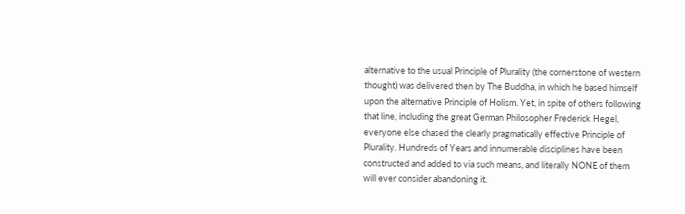alternative to the usual Principle of Plurality (the cornerstone of western thought) was delivered then by The Buddha, in which he based himself upon the alternative Principle of Holism. Yet, in spite of others following that line, including the great German Philosopher Frederick Hegel, everyone else chased the clearly pragmatically effective Principle of Plurality. Hundreds of Years and innumerable disciplines have been constructed and added to via such means, and literally NONE of them will ever consider abandoning it.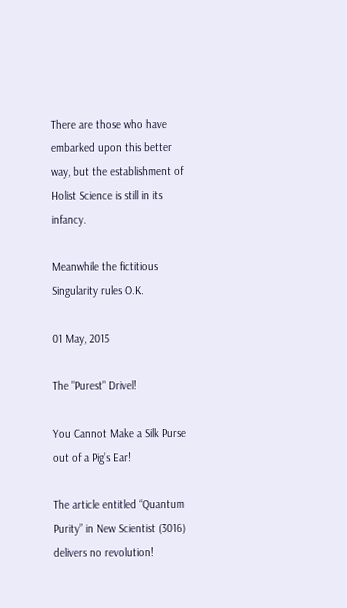There are those who have embarked upon this better way, but the establishment of Holist Science is still in its infancy.

Meanwhile the fictitious Singularity rules O.K.

01 May, 2015

The "Purest" Drivel!

You Cannot Make a Silk Purse out of a Pig’s Ear!

The article entitled “Quantum Purity” in New Scientist (3016) delivers no revolution!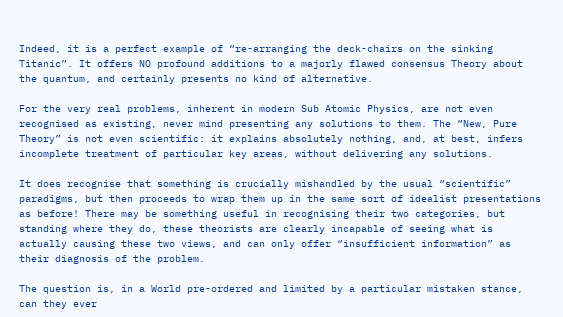Indeed, it is a perfect example of “re-arranging the deck-chairs on the sinking Titanic”. It offers NO profound additions to a majorly flawed consensus Theory about the quantum, and certainly presents no kind of alternative.

For the very real problems, inherent in modern Sub Atomic Physics, are not even recognised as existing, never mind presenting any solutions to them. The “New, Pure Theory” is not even scientific: it explains absolutely nothing, and, at best, infers incomplete treatment of particular key areas, without delivering any solutions.

It does recognise that something is crucially mishandled by the usual “scientific” paradigms, but then proceeds to wrap them up in the same sort of idealist presentations as before! There may be something useful in recognising their two categories, but standing where they do, these theorists are clearly incapable of seeing what is actually causing these two views, and can only offer “insufficient information” as their diagnosis of the problem.

The question is, in a World pre-ordered and limited by a particular mistaken stance, can they ever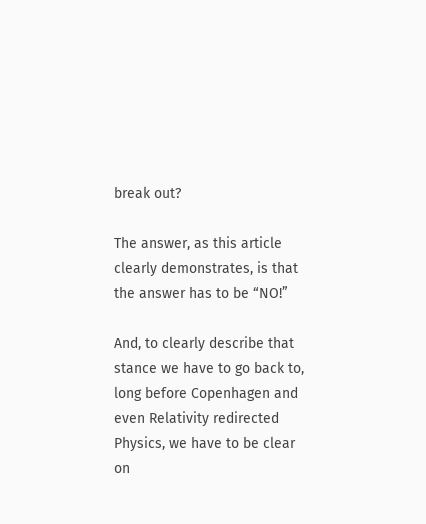break out?

The answer, as this article clearly demonstrates, is that the answer has to be “NO!”

And, to clearly describe that stance we have to go back to, long before Copenhagen and even Relativity redirected Physics, we have to be clear on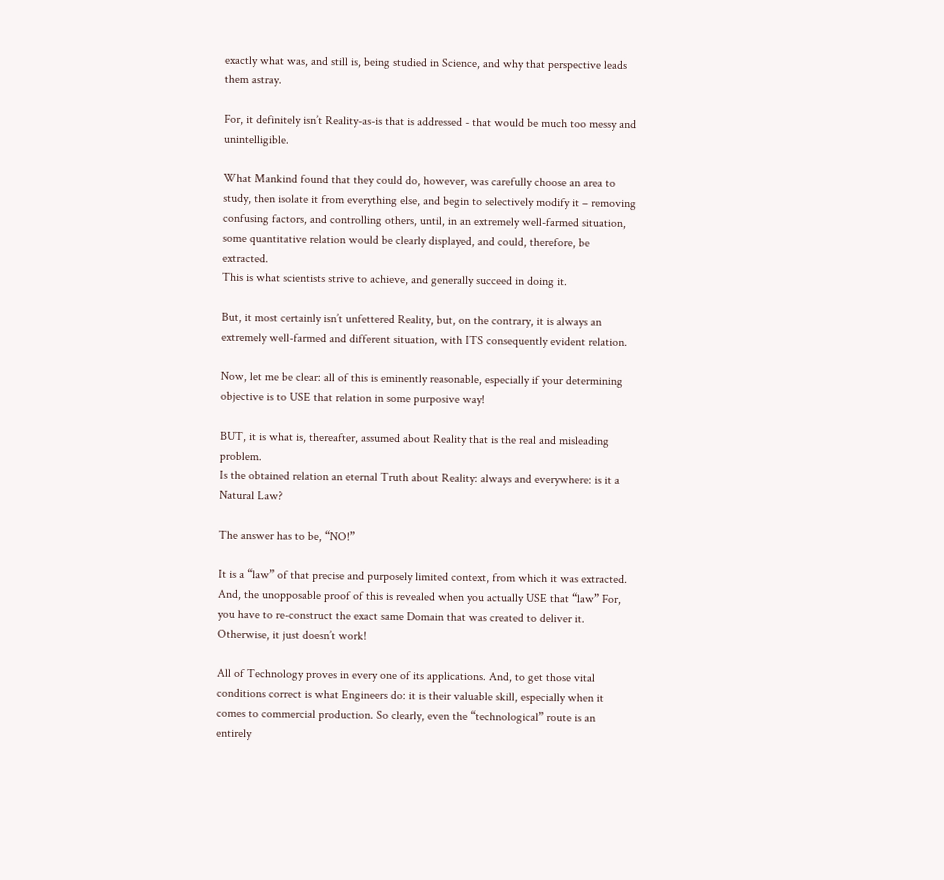exactly what was, and still is, being studied in Science, and why that perspective leads them astray.

For, it definitely isn’t Reality-as-is that is addressed - that would be much too messy and unintelligible.

What Mankind found that they could do, however, was carefully choose an area to study, then isolate it from everything else, and begin to selectively modify it – removing confusing factors, and controlling others, until, in an extremely well-farmed situation, some quantitative relation would be clearly displayed, and could, therefore, be extracted.
This is what scientists strive to achieve, and generally succeed in doing it.

But, it most certainly isn’t unfettered Reality, but, on the contrary, it is always an extremely well-farmed and different situation, with ITS consequently evident relation.

Now, let me be clear: all of this is eminently reasonable, especially if your determining objective is to USE that relation in some purposive way!

BUT, it is what is, thereafter, assumed about Reality that is the real and misleading problem.
Is the obtained relation an eternal Truth about Reality: always and everywhere: is it a Natural Law?

The answer has to be, “NO!”

It is a “law” of that precise and purposely limited context, from which it was extracted. And, the unopposable proof of this is revealed when you actually USE that “law” For, you have to re-construct the exact same Domain that was created to deliver it. Otherwise, it just doesn’t work!

All of Technology proves in every one of its applications. And, to get those vital conditions correct is what Engineers do: it is their valuable skill, especially when it comes to commercial production. So clearly, even the “technological” route is an entirely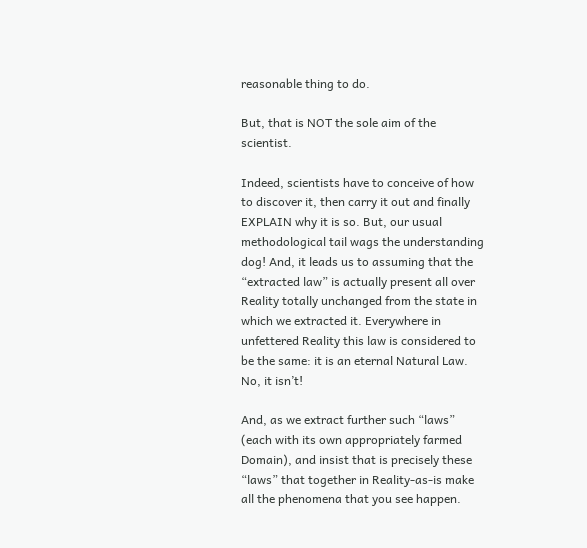reasonable thing to do.

But, that is NOT the sole aim of the scientist.

Indeed, scientists have to conceive of how to discover it, then carry it out and finally EXPLAIN why it is so. But, our usual methodological tail wags the understanding dog! And, it leads us to assuming that the “extracted law” is actually present all over Reality totally unchanged from the state in which we extracted it. Everywhere in unfettered Reality this law is considered to be the same: it is an eternal Natural Law. No, it isn’t!

And, as we extract further such “laws” (each with its own appropriately farmed Domain), and insist that is precisely these “laws” that together in Reality-as-is make all the phenomena that you see happen.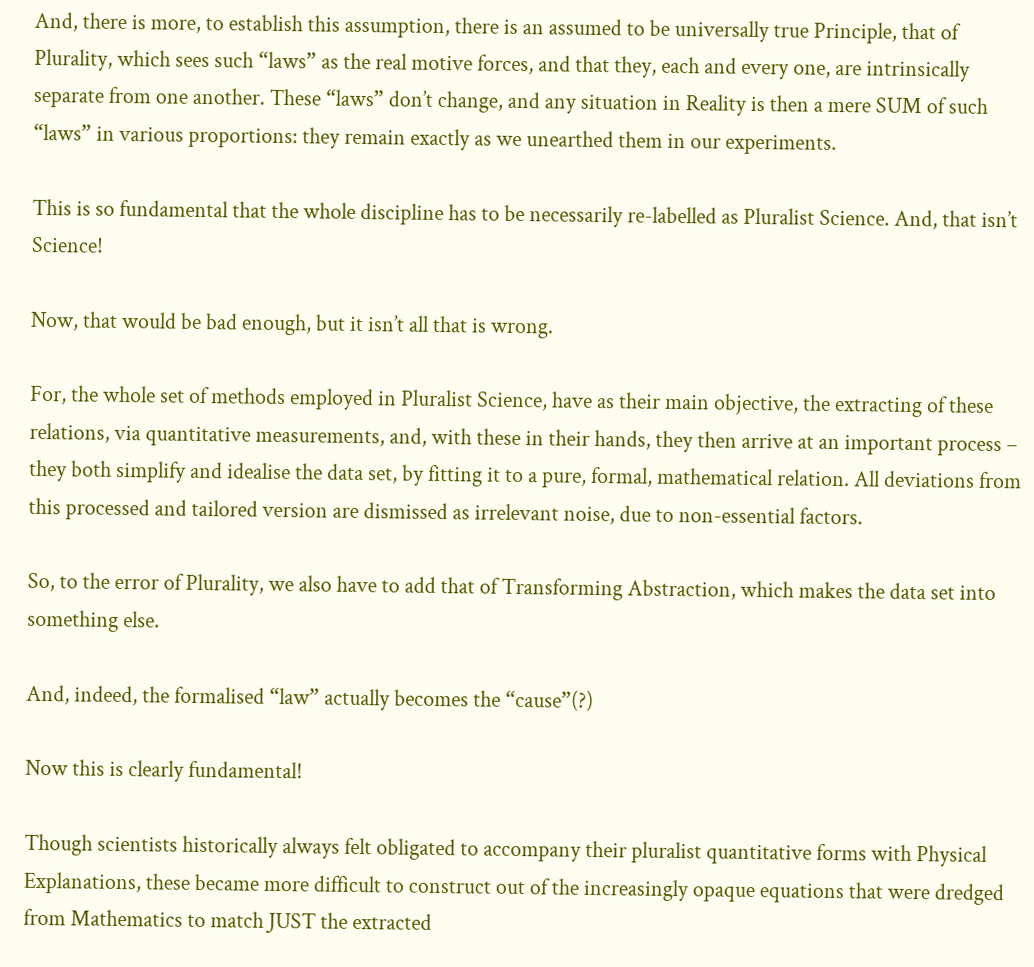And, there is more, to establish this assumption, there is an assumed to be universally true Principle, that of Plurality, which sees such “laws” as the real motive forces, and that they, each and every one, are intrinsically separate from one another. These “laws” don’t change, and any situation in Reality is then a mere SUM of such “laws” in various proportions: they remain exactly as we unearthed them in our experiments.

This is so fundamental that the whole discipline has to be necessarily re-labelled as Pluralist Science. And, that isn’t Science!

Now, that would be bad enough, but it isn’t all that is wrong.

For, the whole set of methods employed in Pluralist Science, have as their main objective, the extracting of these relations, via quantitative measurements, and, with these in their hands, they then arrive at an important process – they both simplify and idealise the data set, by fitting it to a pure, formal, mathematical relation. All deviations from this processed and tailored version are dismissed as irrelevant noise, due to non-essential factors.

So, to the error of Plurality, we also have to add that of Transforming Abstraction, which makes the data set into something else.

And, indeed, the formalised “law” actually becomes the “cause”(?)

Now this is clearly fundamental!

Though scientists historically always felt obligated to accompany their pluralist quantitative forms with Physical Explanations, these became more difficult to construct out of the increasingly opaque equations that were dredged from Mathematics to match JUST the extracted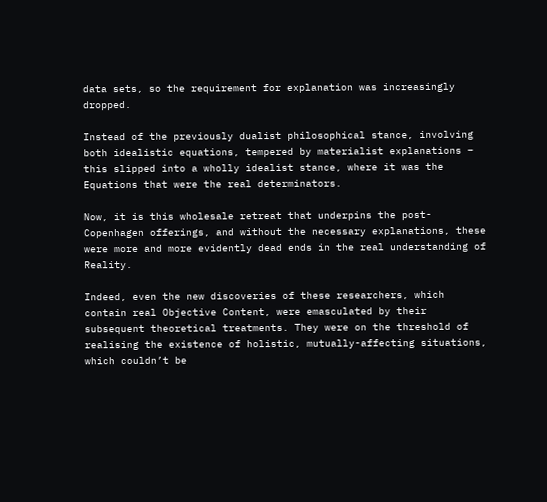data sets, so the requirement for explanation was increasingly dropped.

Instead of the previously dualist philosophical stance, involving both idealistic equations, tempered by materialist explanations – this slipped into a wholly idealist stance, where it was the Equations that were the real determinators.

Now, it is this wholesale retreat that underpins the post-Copenhagen offerings, and without the necessary explanations, these were more and more evidently dead ends in the real understanding of Reality.

Indeed, even the new discoveries of these researchers, which contain real Objective Content, were emasculated by their subsequent theoretical treatments. They were on the threshold of realising the existence of holistic, mutually-affecting situations, which couldn’t be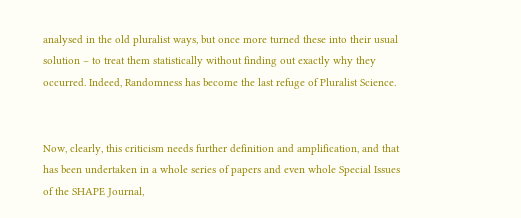analysed in the old pluralist ways, but once more turned these into their usual solution – to treat them statistically without finding out exactly why they occurred. Indeed, Randomness has become the last refuge of Pluralist Science.


Now, clearly, this criticism needs further definition and amplification, and that has been undertaken in a whole series of papers and even whole Special Issues of the SHAPE Journal,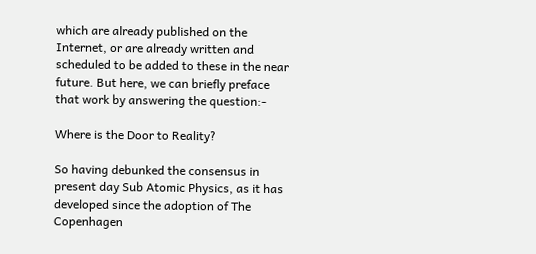which are already published on the Internet, or are already written and scheduled to be added to these in the near future. But here, we can briefly preface that work by answering the question:-

Where is the Door to Reality?

So having debunked the consensus in present day Sub Atomic Physics, as it has developed since the adoption of The Copenhagen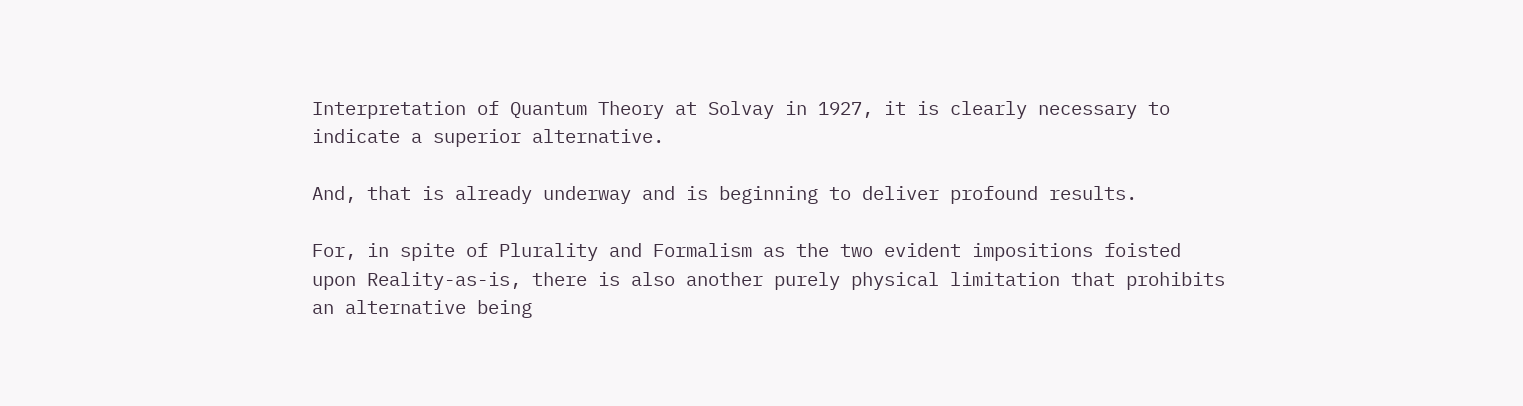Interpretation of Quantum Theory at Solvay in 1927, it is clearly necessary to indicate a superior alternative.

And, that is already underway and is beginning to deliver profound results.

For, in spite of Plurality and Formalism as the two evident impositions foisted upon Reality-as-is, there is also another purely physical limitation that prohibits an alternative being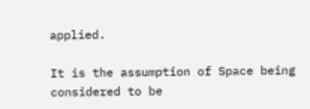applied.

It is the assumption of Space being considered to be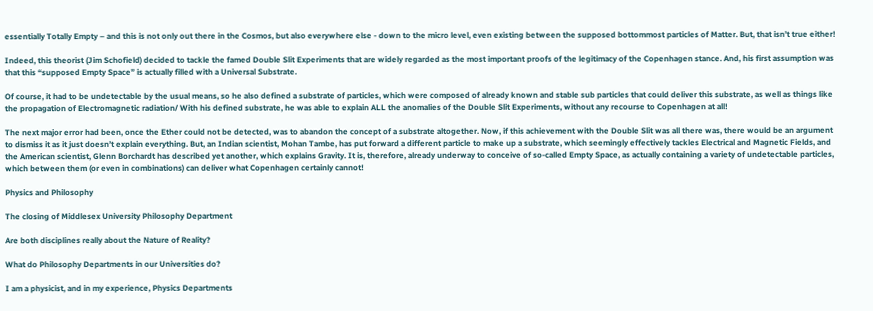essentially Totally Empty – and this is not only out there in the Cosmos, but also everywhere else - down to the micro level, even existing between the supposed bottommost particles of Matter. But, that isn’t true either!

Indeed, this theorist (Jim Schofield) decided to tackle the famed Double Slit Experiments that are widely regarded as the most important proofs of the legitimacy of the Copenhagen stance. And, his first assumption was that this “supposed Empty Space” is actually filled with a Universal Substrate.

Of course, it had to be undetectable by the usual means, so he also defined a substrate of particles, which were composed of already known and stable sub particles that could deliver this substrate, as well as things like the propagation of Electromagnetic radiation/ With his defined substrate, he was able to explain ALL the anomalies of the Double Slit Experiments, without any recourse to Copenhagen at all!

The next major error had been, once the Ether could not be detected, was to abandon the concept of a substrate altogether. Now, if this achievement with the Double Slit was all there was, there would be an argument to dismiss it as it just doesn’t explain everything. But, an Indian scientist, Mohan Tambe, has put forward a different particle to make up a substrate, which seemingly effectively tackles Electrical and Magnetic Fields, and the American scientist, Glenn Borchardt has described yet another, which explains Gravity. It is, therefore, already underway to conceive of so-called Empty Space, as actually containing a variety of undetectable particles, which between them (or even in combinations) can deliver what Copenhagen certainly cannot!

Physics and Philosophy

The closing of Middlesex University Philosophy Department

Are both disciplines really about the Nature of Reality?

What do Philosophy Departments in our Universities do?

I am a physicist, and in my experience, Physics Departments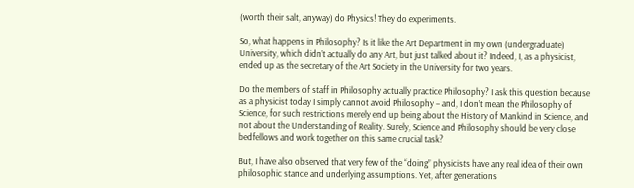(worth their salt, anyway) do Physics! They do experiments.

So, what happens in Philosophy? Is it like the Art Department in my own (undergraduate) University, which didn’t actually do any Art, but just talked about it? Indeed, I, as a physicist, ended up as the secretary of the Art Society in the University for two years.

Do the members of staff in Philosophy actually practice Philosophy? I ask this question because as a physicist today I simply cannot avoid Philosophy – and, I don’t mean the Philosophy of Science, for such restrictions merely end up being about the History of Mankind in Science, and not about the Understanding of Reality. Surely, Science and Philosophy should be very close bedfellows and work together on this same crucial task?

But, I have also observed that very few of the “doing” physicists have any real idea of their own philosophic stance and underlying assumptions. Yet, after generations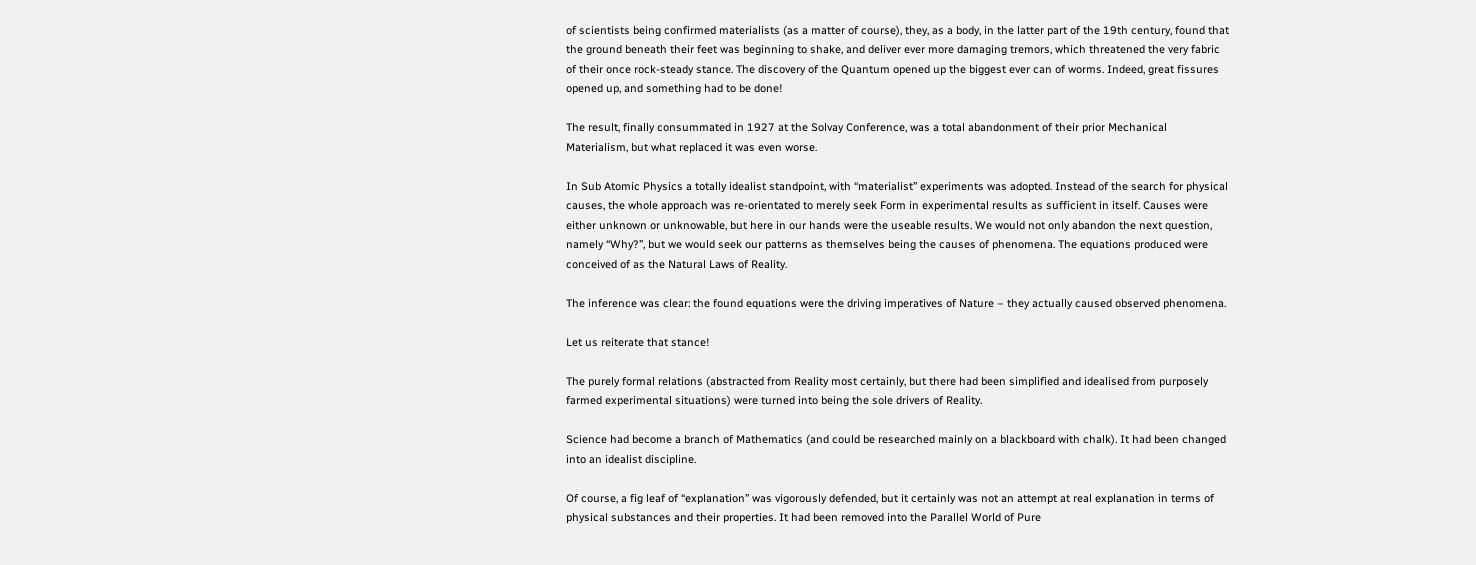of scientists being confirmed materialists (as a matter of course), they, as a body, in the latter part of the 19th century, found that the ground beneath their feet was beginning to shake, and deliver ever more damaging tremors, which threatened the very fabric of their once rock-steady stance. The discovery of the Quantum opened up the biggest ever can of worms. Indeed, great fissures opened up, and something had to be done!

The result, finally consummated in 1927 at the Solvay Conference, was a total abandonment of their prior Mechanical Materialism, but what replaced it was even worse.

In Sub Atomic Physics a totally idealist standpoint, with “materialist” experiments was adopted. Instead of the search for physical causes, the whole approach was re-orientated to merely seek Form in experimental results as sufficient in itself. Causes were either unknown or unknowable, but here in our hands were the useable results. We would not only abandon the next question, namely “Why?”, but we would seek our patterns as themselves being the causes of phenomena. The equations produced were conceived of as the Natural Laws of Reality.

The inference was clear: the found equations were the driving imperatives of Nature – they actually caused observed phenomena.

Let us reiterate that stance!

The purely formal relations (abstracted from Reality most certainly, but there had been simplified and idealised from purposely farmed experimental situations) were turned into being the sole drivers of Reality.

Science had become a branch of Mathematics (and could be researched mainly on a blackboard with chalk). It had been changed into an idealist discipline.

Of course, a fig leaf of “explanation” was vigorously defended, but it certainly was not an attempt at real explanation in terms of physical substances and their properties. It had been removed into the Parallel World of Pure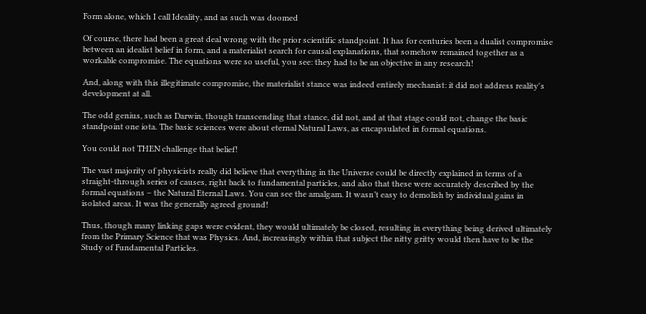Form alone, which I call Ideality, and as such was doomed

Of course, there had been a great deal wrong with the prior scientific standpoint. It has for centuries been a dualist compromise between an idealist belief in form, and a materialist search for causal explanations, that somehow remained together as a workable compromise. The equations were so useful, you see: they had to be an objective in any research!

And, along with this illegitimate compromise, the materialist stance was indeed entirely mechanist: it did not address reality's development at all.

The odd genius, such as Darwin, though transcending that stance, did not, and at that stage could not, change the basic standpoint one iota. The basic sciences were about eternal Natural Laws, as encapsulated in formal equations.

You could not THEN challenge that belief!

The vast majority of physicists really did believe that everything in the Universe could be directly explained in terms of a straight-through series of causes, right back to fundamental particles, and also that these were accurately described by the formal equations – the Natural Eternal Laws. You can see the amalgam. It wasn’t easy to demolish by individual gains in isolated areas. It was the generally agreed ground!

Thus, though many linking gaps were evident, they would ultimately be closed, resulting in everything being derived ultimately from the Primary Science that was Physics. And, increasingly within that subject the nitty gritty would then have to be the Study of Fundamental Particles.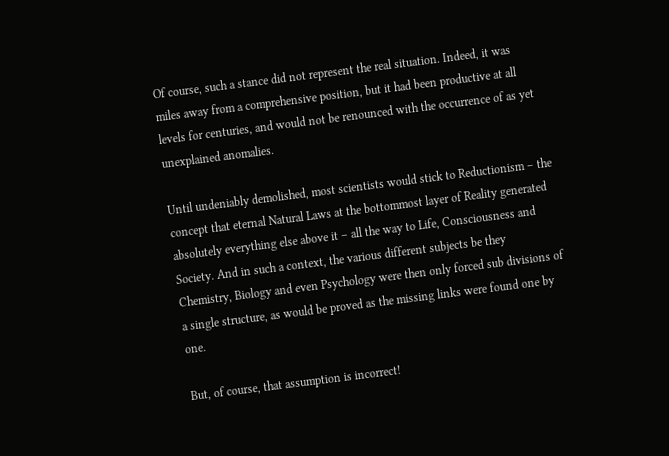Of course, such a stance did not represent the real situation. Indeed, it was miles away from a comprehensive position, but it had been productive at all levels for centuries, and would not be renounced with the occurrence of as yet unexplained anomalies.

Until undeniably demolished, most scientists would stick to Reductionism – the concept that eternal Natural Laws at the bottommost layer of Reality generated absolutely everything else above it – all the way to Life, Consciousness and Society. And in such a context, the various different subjects be they Chemistry, Biology and even Psychology were then only forced sub divisions of a single structure, as would be proved as the missing links were found one by one.

But, of course, that assumption is incorrect!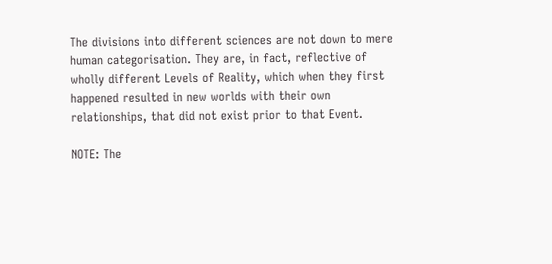The divisions into different sciences are not down to mere human categorisation. They are, in fact, reflective of wholly different Levels of Reality, which when they first happened resulted in new worlds with their own relationships, that did not exist prior to that Event.

NOTE: The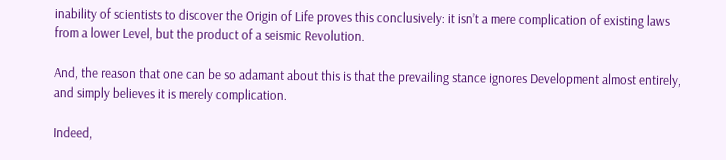inability of scientists to discover the Origin of Life proves this conclusively: it isn’t a mere complication of existing laws from a lower Level, but the product of a seismic Revolution.

And, the reason that one can be so adamant about this is that the prevailing stance ignores Development almost entirely, and simply believes it is merely complication.

Indeed,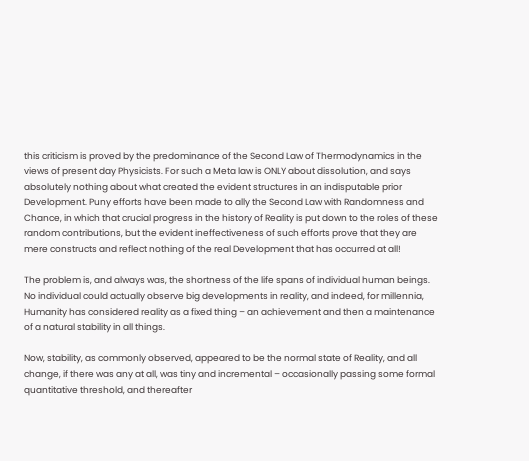this criticism is proved by the predominance of the Second Law of Thermodynamics in the views of present day Physicists. For such a Meta law is ONLY about dissolution, and says absolutely nothing about what created the evident structures in an indisputable prior Development. Puny efforts have been made to ally the Second Law with Randomness and Chance, in which that crucial progress in the history of Reality is put down to the roles of these random contributions, but the evident ineffectiveness of such efforts prove that they are mere constructs and reflect nothing of the real Development that has occurred at all!

The problem is, and always was, the shortness of the life spans of individual human beings. No individual could actually observe big developments in reality, and indeed, for millennia, Humanity has considered reality as a fixed thing – an achievement and then a maintenance of a natural stability in all things.

Now, stability, as commonly observed, appeared to be the normal state of Reality, and all change, if there was any at all, was tiny and incremental – occasionally passing some formal quantitative threshold, and thereafter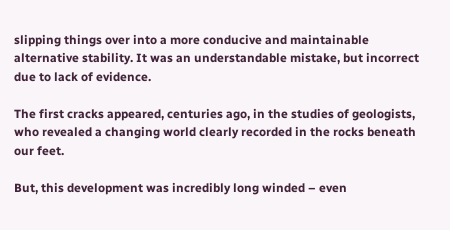slipping things over into a more conducive and maintainable alternative stability. It was an understandable mistake, but incorrect due to lack of evidence.

The first cracks appeared, centuries ago, in the studies of geologists, who revealed a changing world clearly recorded in the rocks beneath our feet.

But, this development was incredibly long winded – even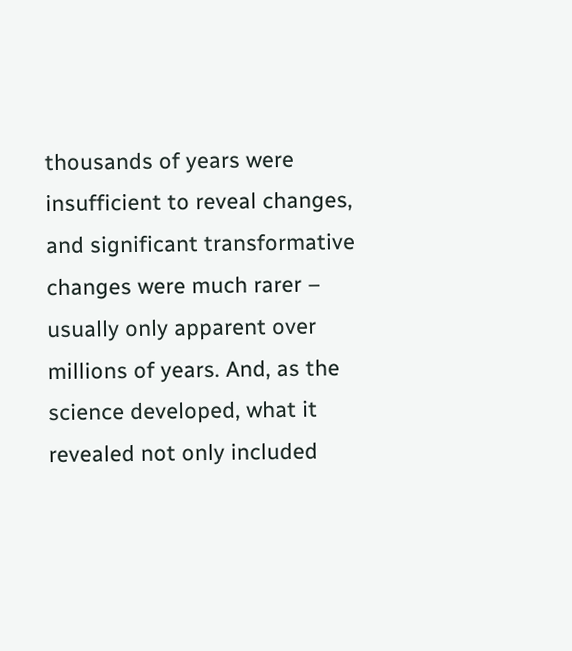thousands of years were insufficient to reveal changes, and significant transformative changes were much rarer – usually only apparent over millions of years. And, as the science developed, what it revealed not only included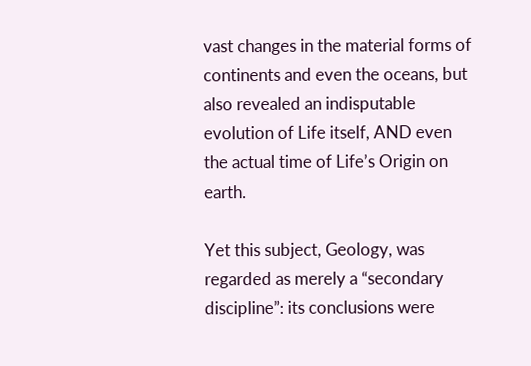vast changes in the material forms of continents and even the oceans, but also revealed an indisputable evolution of Life itself, AND even the actual time of Life’s Origin on earth.

Yet this subject, Geology, was regarded as merely a “secondary discipline”: its conclusions were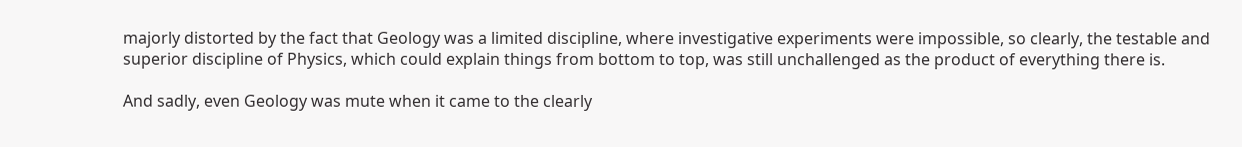majorly distorted by the fact that Geology was a limited discipline, where investigative experiments were impossible, so clearly, the testable and superior discipline of Physics, which could explain things from bottom to top, was still unchallenged as the product of everything there is.

And sadly, even Geology was mute when it came to the clearly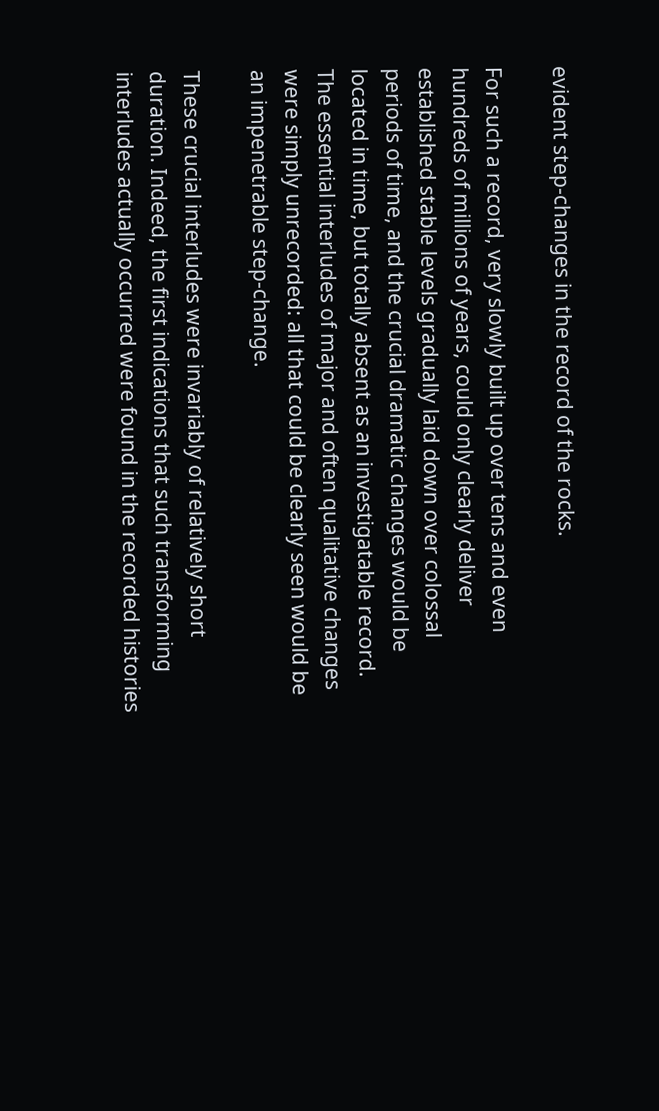evident step-changes in the record of the rocks.

For such a record, very slowly built up over tens and even hundreds of millions of years, could only clearly deliver established stable levels gradually laid down over colossal periods of time, and the crucial dramatic changes would be located in time, but totally absent as an investigatable record. The essential interludes of major and often qualitative changes were simply unrecorded: all that could be clearly seen would be an impenetrable step-change.

These crucial interludes were invariably of relatively short duration. Indeed, the first indications that such transforming interludes actually occurred were found in the recorded histories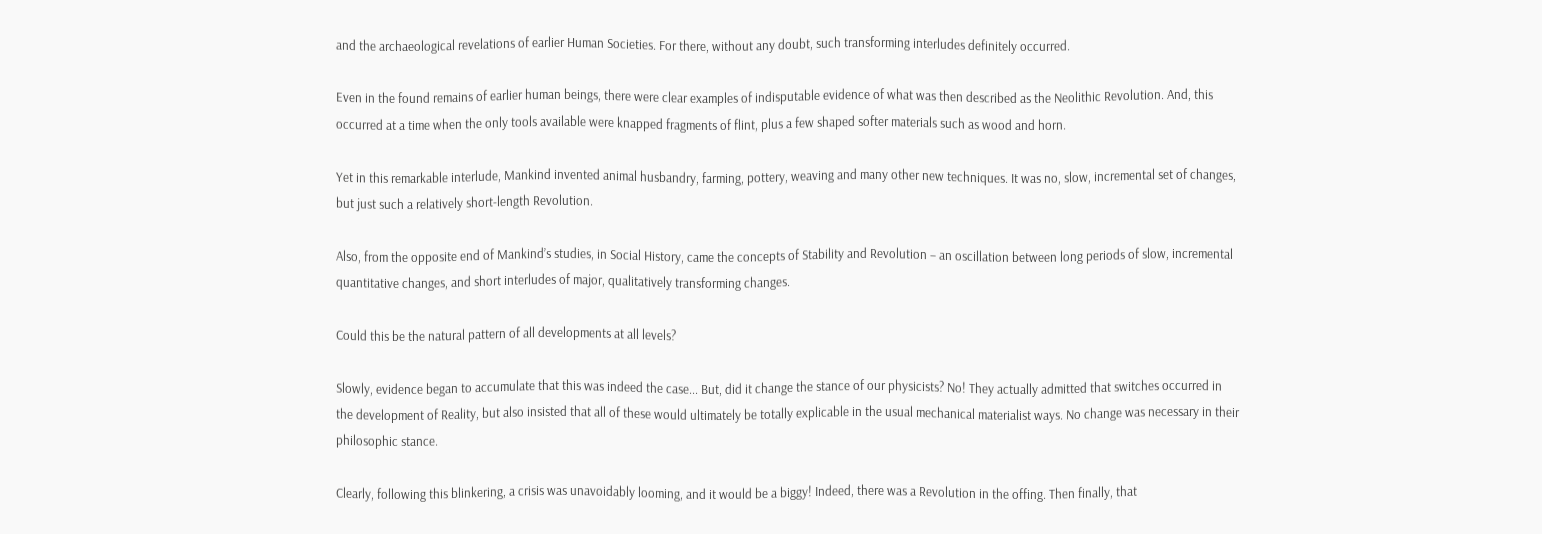and the archaeological revelations of earlier Human Societies. For there, without any doubt, such transforming interludes definitely occurred.

Even in the found remains of earlier human beings, there were clear examples of indisputable evidence of what was then described as the Neolithic Revolution. And, this occurred at a time when the only tools available were knapped fragments of flint, plus a few shaped softer materials such as wood and horn.

Yet in this remarkable interlude, Mankind invented animal husbandry, farming, pottery, weaving and many other new techniques. It was no, slow, incremental set of changes, but just such a relatively short-length Revolution.

Also, from the opposite end of Mankind’s studies, in Social History, came the concepts of Stability and Revolution – an oscillation between long periods of slow, incremental quantitative changes, and short interludes of major, qualitatively transforming changes.

Could this be the natural pattern of all developments at all levels?

Slowly, evidence began to accumulate that this was indeed the case... But, did it change the stance of our physicists? No! They actually admitted that switches occurred in the development of Reality, but also insisted that all of these would ultimately be totally explicable in the usual mechanical materialist ways. No change was necessary in their philosophic stance.

Clearly, following this blinkering, a crisis was unavoidably looming, and it would be a biggy! Indeed, there was a Revolution in the offing. Then finally, that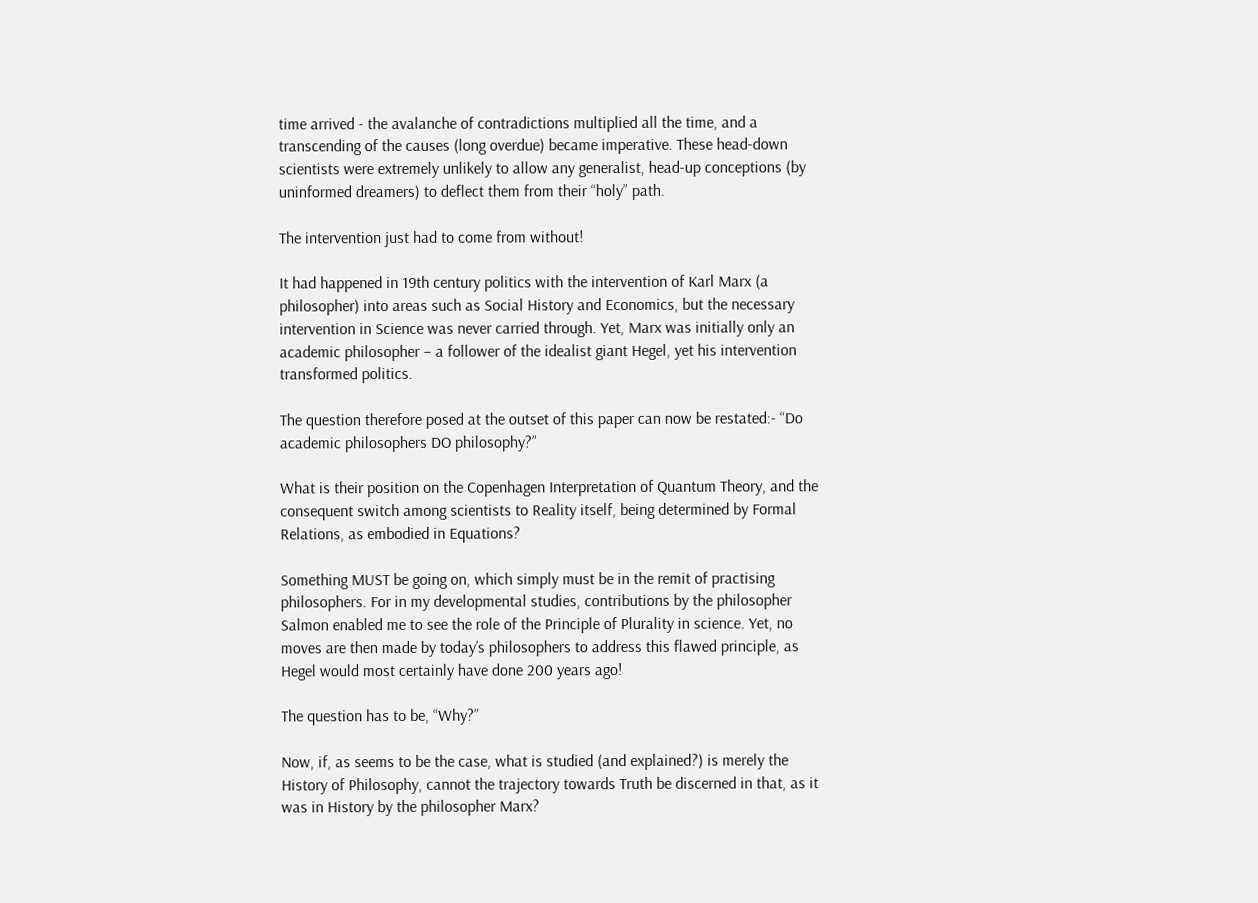time arrived - the avalanche of contradictions multiplied all the time, and a transcending of the causes (long overdue) became imperative. These head-down scientists were extremely unlikely to allow any generalist, head-up conceptions (by uninformed dreamers) to deflect them from their “holy” path.

The intervention just had to come from without!

It had happened in 19th century politics with the intervention of Karl Marx (a philosopher) into areas such as Social History and Economics, but the necessary intervention in Science was never carried through. Yet, Marx was initially only an academic philosopher – a follower of the idealist giant Hegel, yet his intervention transformed politics.

The question therefore posed at the outset of this paper can now be restated:- “Do academic philosophers DO philosophy?”

What is their position on the Copenhagen Interpretation of Quantum Theory, and the consequent switch among scientists to Reality itself, being determined by Formal Relations, as embodied in Equations?

Something MUST be going on, which simply must be in the remit of practising philosophers. For in my developmental studies, contributions by the philosopher Salmon enabled me to see the role of the Principle of Plurality in science. Yet, no moves are then made by today’s philosophers to address this flawed principle, as Hegel would most certainly have done 200 years ago!

The question has to be, “Why?”

Now, if, as seems to be the case, what is studied (and explained?) is merely the History of Philosophy, cannot the trajectory towards Truth be discerned in that, as it was in History by the philosopher Marx?